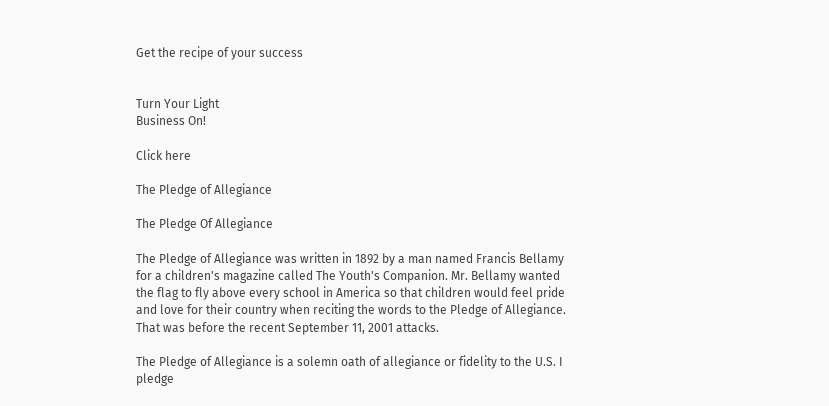Get the recipe of your success


Turn Your Light
Business On!

Click here

The Pledge of Allegiance

The Pledge Of Allegiance

The Pledge of Allegiance was written in 1892 by a man named Francis Bellamy for a children's magazine called The Youth's Companion. Mr. Bellamy wanted the flag to fly above every school in America so that children would feel pride and love for their country when reciting the words to the Pledge of Allegiance. That was before the recent September 11, 2001 attacks.

The Pledge of Allegiance is a solemn oath of allegiance or fidelity to the U.S. I pledge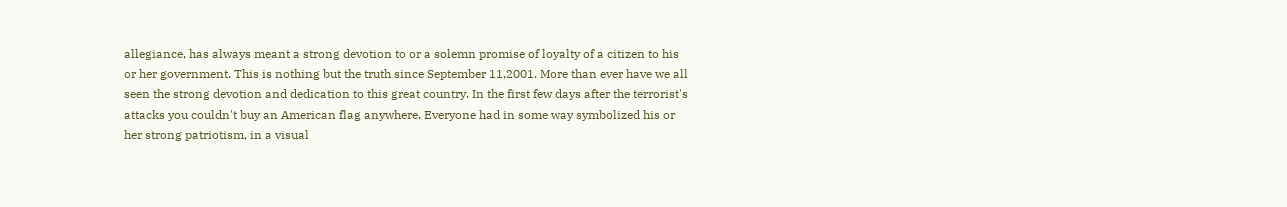allegiance, has always meant a strong devotion to or a solemn promise of loyalty of a citizen to his or her government. This is nothing but the truth since September 11,2001. More than ever have we all seen the strong devotion and dedication to this great country. In the first few days after the terrorist's attacks you couldn't buy an American flag anywhere. Everyone had in some way symbolized his or her strong patriotism, in a visual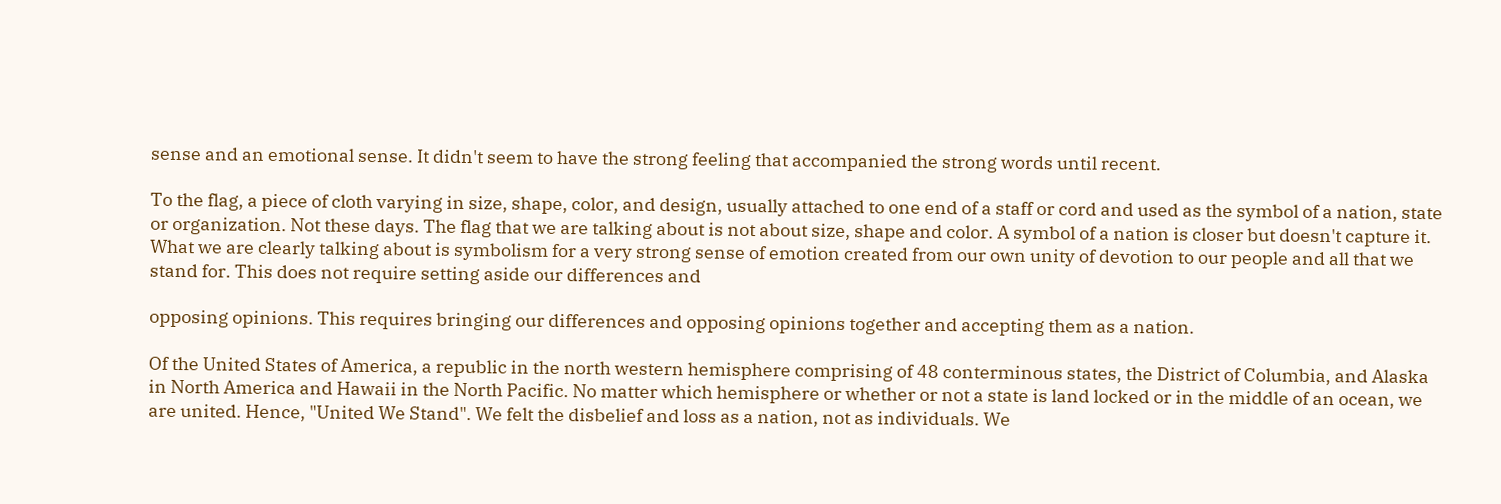sense and an emotional sense. It didn't seem to have the strong feeling that accompanied the strong words until recent.

To the flag, a piece of cloth varying in size, shape, color, and design, usually attached to one end of a staff or cord and used as the symbol of a nation, state or organization. Not these days. The flag that we are talking about is not about size, shape and color. A symbol of a nation is closer but doesn't capture it. What we are clearly talking about is symbolism for a very strong sense of emotion created from our own unity of devotion to our people and all that we stand for. This does not require setting aside our differences and

opposing opinions. This requires bringing our differences and opposing opinions together and accepting them as a nation.

Of the United States of America, a republic in the north western hemisphere comprising of 48 conterminous states, the District of Columbia, and Alaska in North America and Hawaii in the North Pacific. No matter which hemisphere or whether or not a state is land locked or in the middle of an ocean, we are united. Hence, "United We Stand". We felt the disbelief and loss as a nation, not as individuals. We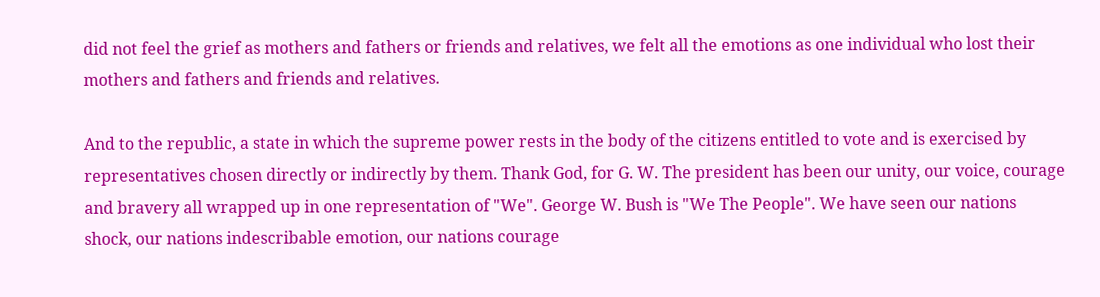did not feel the grief as mothers and fathers or friends and relatives, we felt all the emotions as one individual who lost their mothers and fathers and friends and relatives.

And to the republic, a state in which the supreme power rests in the body of the citizens entitled to vote and is exercised by representatives chosen directly or indirectly by them. Thank God, for G. W. The president has been our unity, our voice, courage and bravery all wrapped up in one representation of "We". George W. Bush is "We The People". We have seen our nations shock, our nations indescribable emotion, our nations courage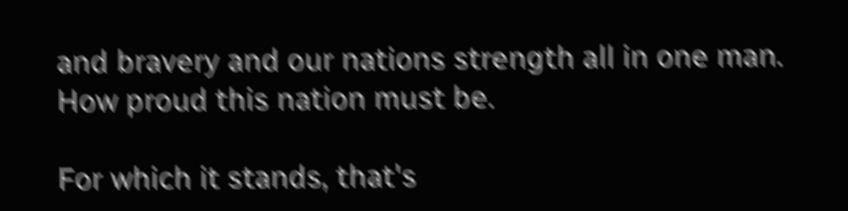and bravery and our nations strength all in one man. How proud this nation must be.

For which it stands, that's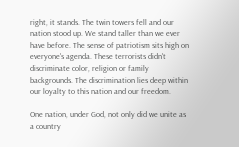right, it stands. The twin towers fell and our nation stood up. We stand taller than we ever have before. The sense of patriotism sits high on everyone's agenda. These terrorists didn't discriminate color, religion or family backgrounds. The discrimination lies deep within our loyalty to this nation and our freedom.

One nation, under God, not only did we unite as a country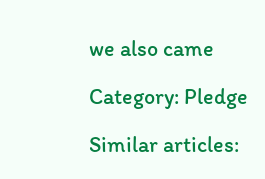we also came

Category: Pledge

Similar articles: